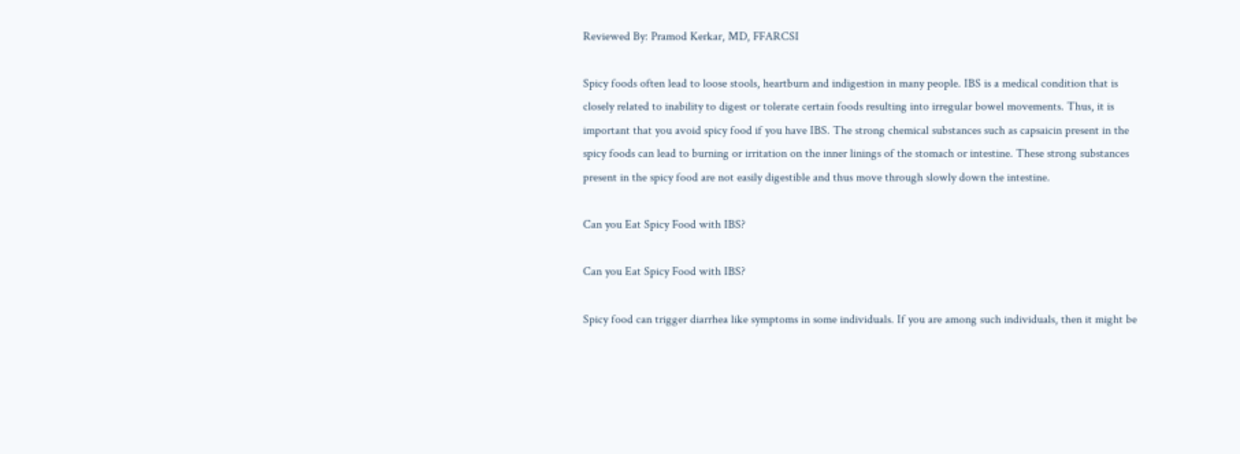Reviewed By: Pramod Kerkar, MD, FFARCSI

Spicy foods often lead to loose stools, heartburn and indigestion in many people. IBS is a medical condition that is closely related to inability to digest or tolerate certain foods resulting into irregular bowel movements. Thus, it is important that you avoid spicy food if you have IBS. The strong chemical substances such as capsaicin present in the spicy foods can lead to burning or irritation on the inner linings of the stomach or intestine. These strong substances present in the spicy food are not easily digestible and thus move through slowly down the intestine.

Can you Eat Spicy Food with IBS?

Can you Eat Spicy Food with IBS?

Spicy food can trigger diarrhea like symptoms in some individuals. If you are among such individuals, then it might be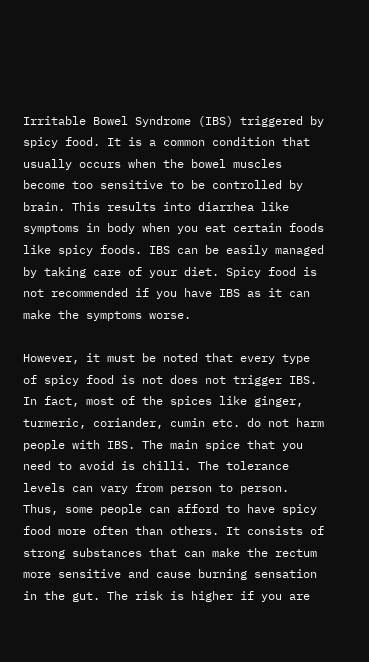Irritable Bowel Syndrome (IBS) triggered by spicy food. It is a common condition that usually occurs when the bowel muscles become too sensitive to be controlled by brain. This results into diarrhea like symptoms in body when you eat certain foods like spicy foods. IBS can be easily managed by taking care of your diet. Spicy food is not recommended if you have IBS as it can make the symptoms worse.

However, it must be noted that every type of spicy food is not does not trigger IBS. In fact, most of the spices like ginger, turmeric, coriander, cumin etc. do not harm people with IBS. The main spice that you need to avoid is chilli. The tolerance levels can vary from person to person. Thus, some people can afford to have spicy food more often than others. It consists of strong substances that can make the rectum more sensitive and cause burning sensation in the gut. The risk is higher if you are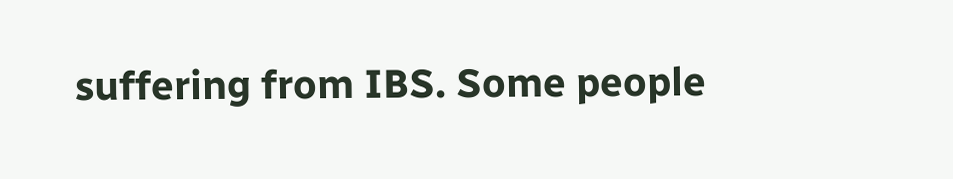suffering from IBS. Some people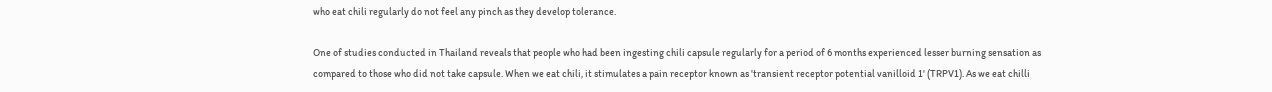who eat chili regularly do not feel any pinch as they develop tolerance.

One of studies conducted in Thailand reveals that people who had been ingesting chili capsule regularly for a period of 6 months experienced lesser burning sensation as compared to those who did not take capsule. When we eat chili, it stimulates a pain receptor known as 'transient receptor potential vanilloid 1' (TRPV1). As we eat chilli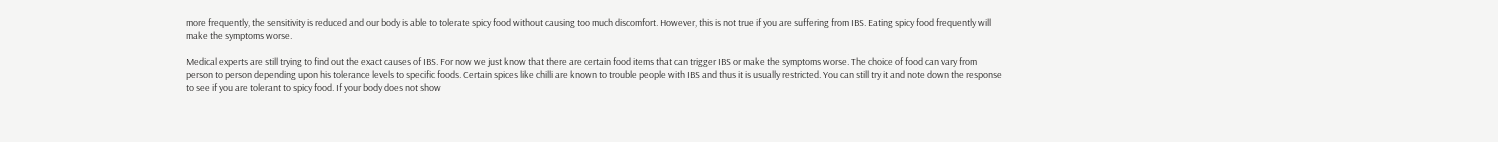more frequently, the sensitivity is reduced and our body is able to tolerate spicy food without causing too much discomfort. However, this is not true if you are suffering from IBS. Eating spicy food frequently will make the symptoms worse.

Medical experts are still trying to find out the exact causes of IBS. For now we just know that there are certain food items that can trigger IBS or make the symptoms worse. The choice of food can vary from person to person depending upon his tolerance levels to specific foods. Certain spices like chilli are known to trouble people with IBS and thus it is usually restricted. You can still try it and note down the response to see if you are tolerant to spicy food. If your body does not show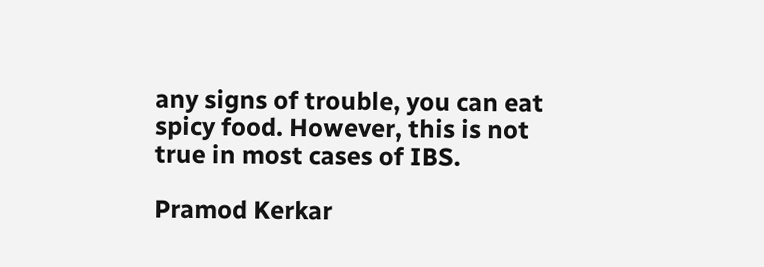any signs of trouble, you can eat spicy food. However, this is not true in most cases of IBS.

Pramod Kerkar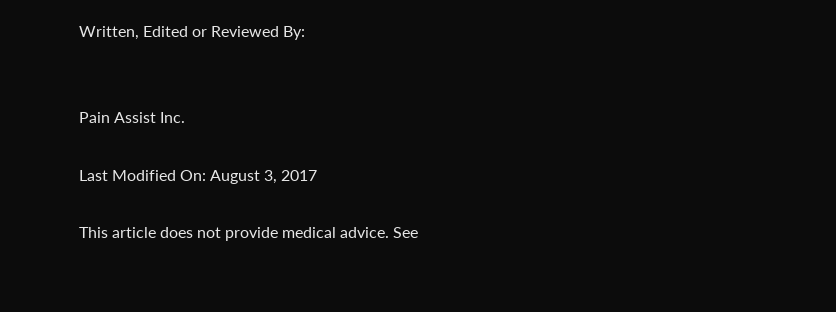Written, Edited or Reviewed By:


Pain Assist Inc.

Last Modified On: August 3, 2017

This article does not provide medical advice. See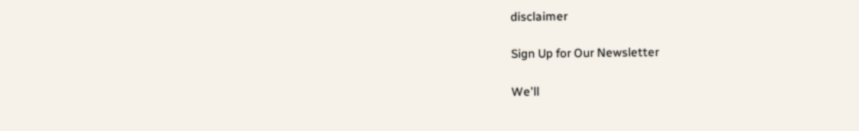disclaimer

Sign Up for Our Newsletter

We'll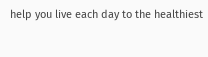help you live each day to the healthiest